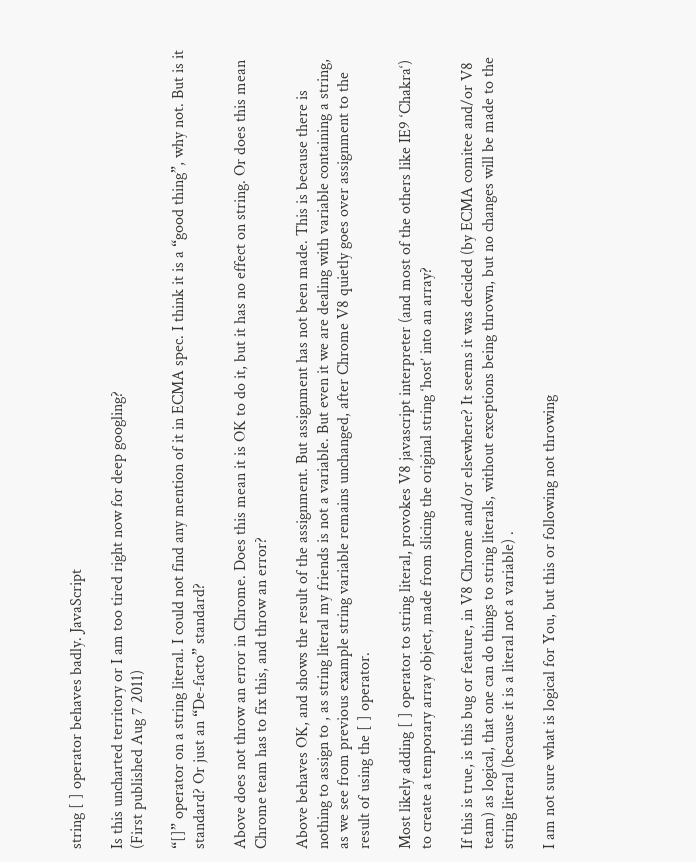string [ ] operator behaves badly. JavaScript

Is this uncharted territory or I am too tired right now for deep googling?
(First published Aug 7 2011)

“[]” operator on a string literal. I could not find any mention of it in ECMA spec. I think it is a “good thing”, why not. But is it standard? Or just an “De-facto” standard?

Above does not throw an error in Chrome. Does this mean it is OK to do it, but it has no effect on string. Or does this mean Chrome team has to fix this, and throw an error?

Above behaves OK, and shows the result of the assignment. But assignment has not been made. This is because there is nothing to assign to , as string literal my friends is not a variable. But even it we are dealing with variable containing a string, as we see from previous example string variable remains unchanged, after Chrome V8 quietly goes over assignment to the result of using the [ ] operator.

Most likely adding [ ] operator to string literal, provokes V8 javascript interpreter (and most of the others like IE9 ‘Chakra‘) to create a temporary array object, made from slicing the original string ‘host’ into an array?

If this is true, is this bug or feature, in V8 Chrome and/or elsewhere? It seems it was decided (by ECMA comitee and/or V8 team) as logical, that one can do things to string literals, without exceptions being thrown, but no changes will be made to the string literal (because it is a literal not a variable) .

I am not sure what is logical for You, but this or following not throwing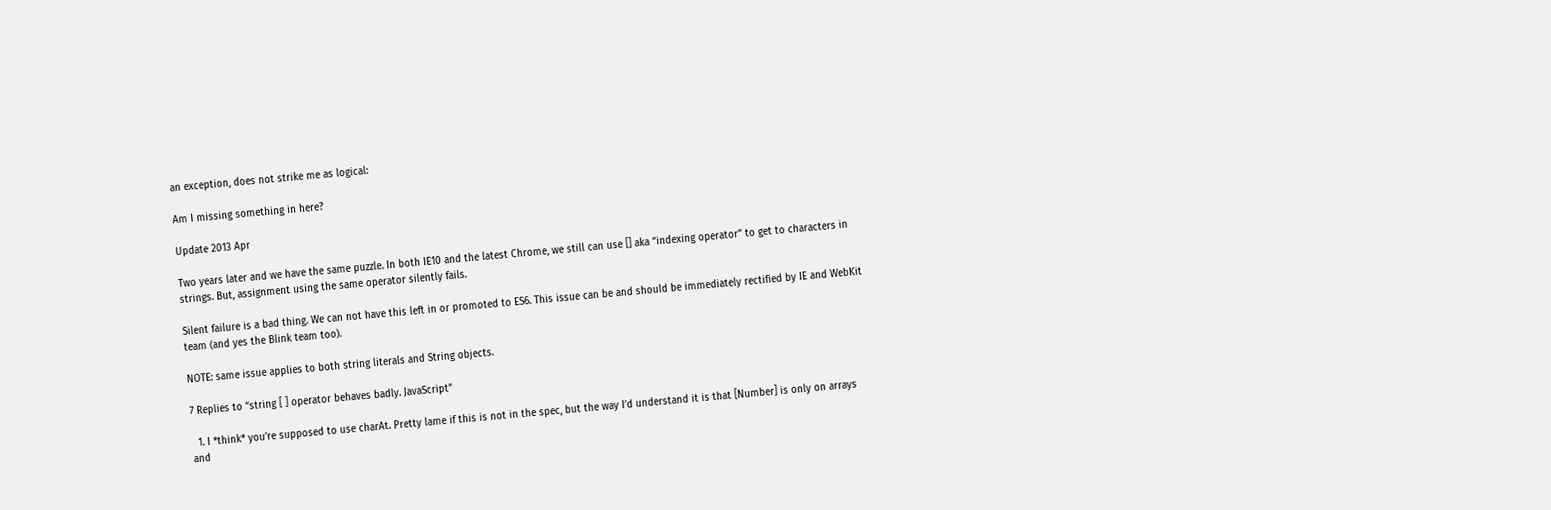an exception, does not strike me as logical:

Am I missing something in here?

Update 2013 Apr

Two years later and we have the same puzzle. In both IE10 and the latest Chrome, we still can use [] aka “indexing operator” to get to characters in strings. But, assignment using the same operator silently fails.

Silent failure is a bad thing. We can not have this left in or promoted to ES6. This issue can be and should be immediately rectified by IE and WebKit team (and yes the Blink team too).

NOTE: same issue applies to both string literals and String objects.

7 Replies to “string [ ] operator behaves badly. JavaScript”

  1. I *think* you’re supposed to use charAt. Pretty lame if this is not in the spec, but the way I’d understand it is that [Number] is only on arrays and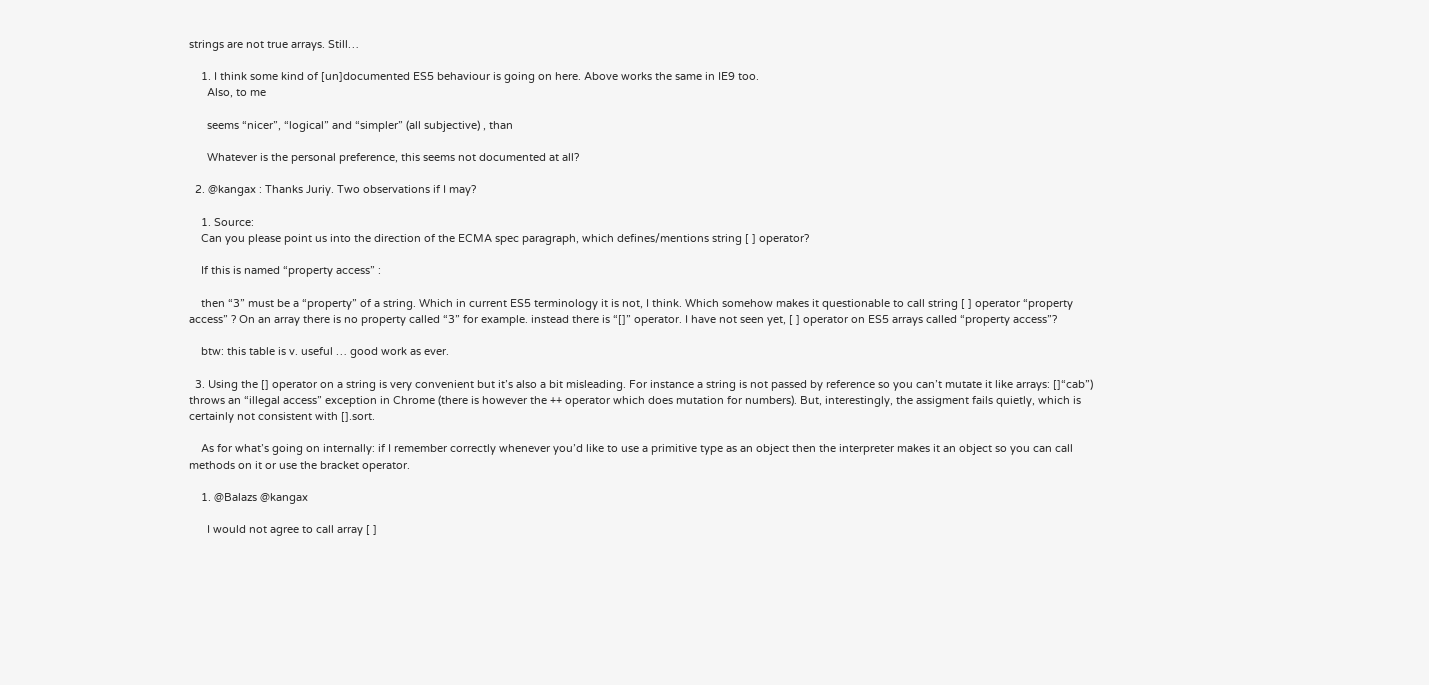strings are not true arrays. Still…

    1. I think some kind of [un]documented ES5 behaviour is going on here. Above works the same in IE9 too.
      Also, to me

      seems “nicer”, “logical” and “simpler” (all subjective) , than

      Whatever is the personal preference, this seems not documented at all?

  2. @kangax : Thanks Juriy. Two observations if I may?

    1. Source:
    Can you please point us into the direction of the ECMA spec paragraph, which defines/mentions string [ ] operator?

    If this is named “property access” :

    then “3” must be a “property” of a string. Which in current ES5 terminology it is not, I think. Which somehow makes it questionable to call string [ ] operator “property access” ? On an array there is no property called “3” for example. instead there is “[]” operator. I have not seen yet, [ ] operator on ES5 arrays called “property access”?

    btw: this table is v. useful … good work as ever.

  3. Using the [] operator on a string is very convenient but it’s also a bit misleading. For instance a string is not passed by reference so you can’t mutate it like arrays: []“cab”) throws an “illegal access” exception in Chrome (there is however the ++ operator which does mutation for numbers). But, interestingly, the assigment fails quietly, which is certainly not consistent with [].sort.

    As for what’s going on internally: if I remember correctly whenever you’d like to use a primitive type as an object then the interpreter makes it an object so you can call methods on it or use the bracket operator.

    1. @Balazs @kangax

      I would not agree to call array [ ]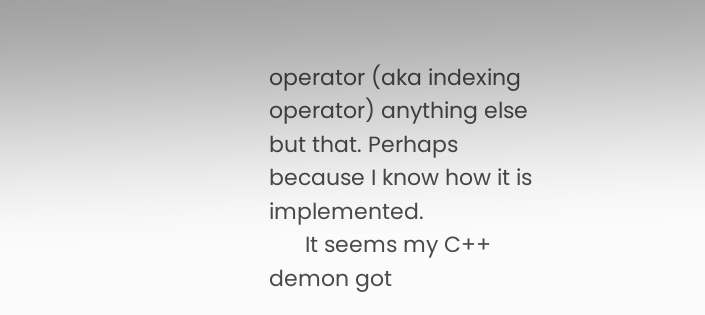operator (aka indexing operator) anything else but that. Perhaps because I know how it is implemented.
      It seems my C++ demon got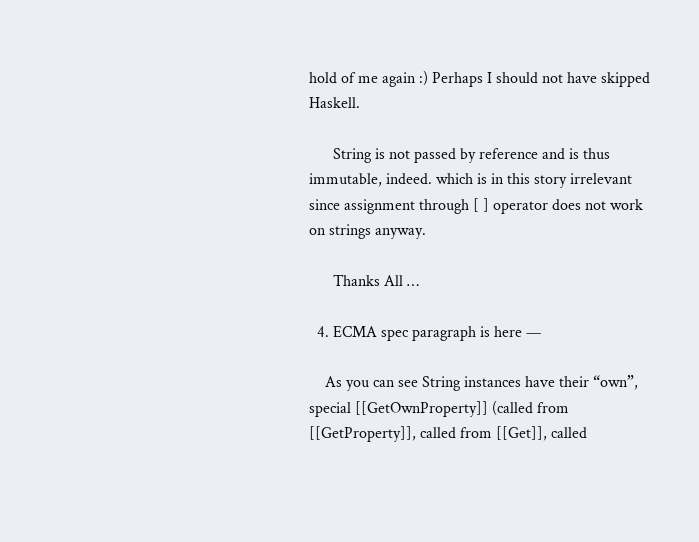hold of me again :) Perhaps I should not have skipped Haskell.

      String is not passed by reference and is thus immutable, indeed. which is in this story irrelevant since assignment through [ ] operator does not work on strings anyway.

      Thanks All …

  4. ECMA spec paragraph is here —

    As you can see String instances have their “own”, special [[GetOwnProperty]] (called from [[GetProperty]], called from [[Get]], called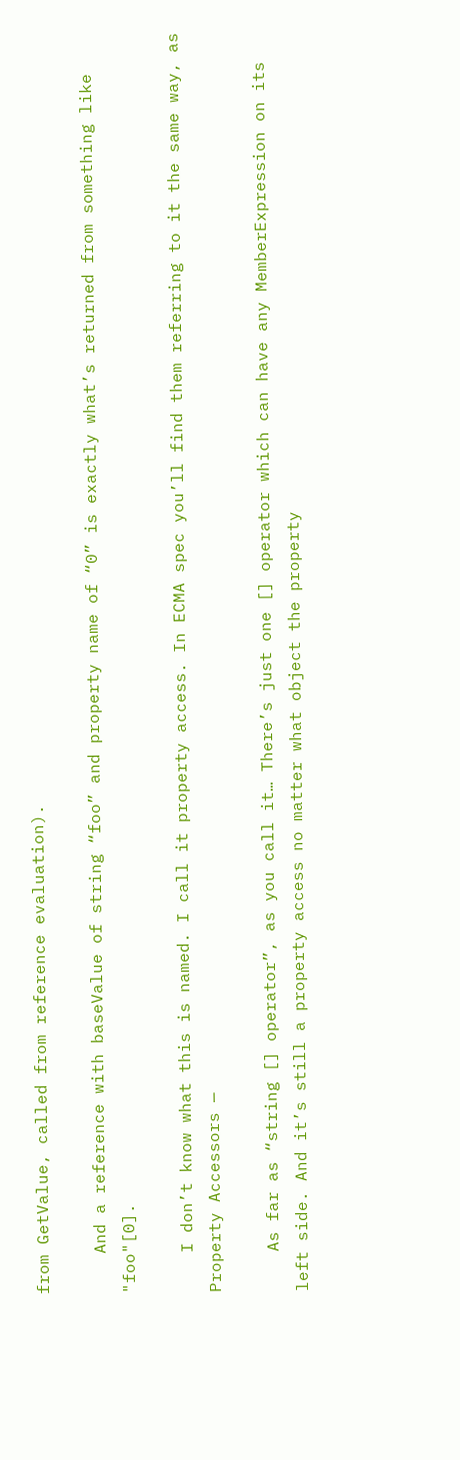from GetValue, called from reference evaluation).

    And a reference with baseValue of string “foo” and property name of “0” is exactly what’s returned from something like "foo"[0].

    I don’t know what this is named. I call it property access. In ECMA spec you’ll find them referring to it the same way, as Property Accessors —

    As far as “string [] operator”, as you call it… There’s just one [] operator which can have any MemberExpression on its left side. And it’s still a property access no matter what object the property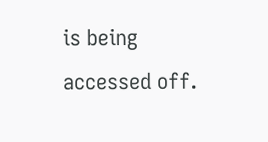is being accessed off.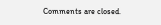Comments are closed.